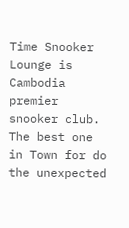Time Snooker Lounge is Cambodia premier snooker club. The best one in Town for do the unexpected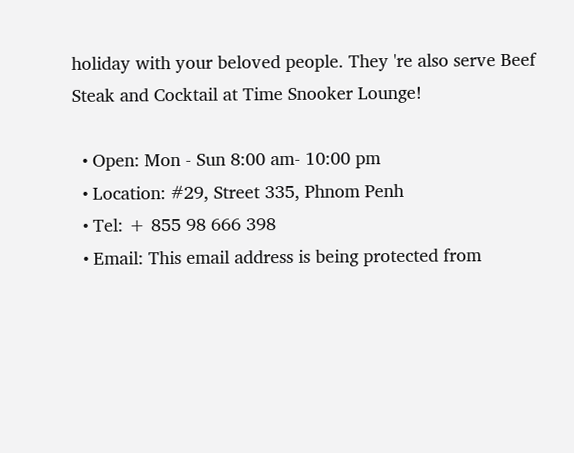holiday with your beloved people. They 're also serve Beef Steak and Cocktail at Time Snooker Lounge!

  • Open: Mon - Sun 8:00 am- 10:00 pm
  • Location: #29, Street 335, Phnom Penh
  • Tel: + 855 98 666 398
  • Email: This email address is being protected from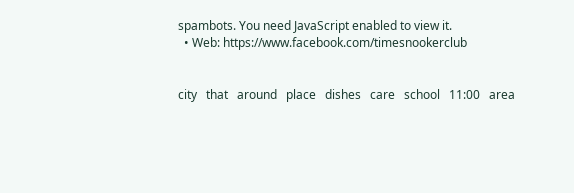spambots. You need JavaScript enabled to view it.
  • Web: https://www.facebook.com/timesnookerclub


city   that   around   place   dishes   care   school   11:00   area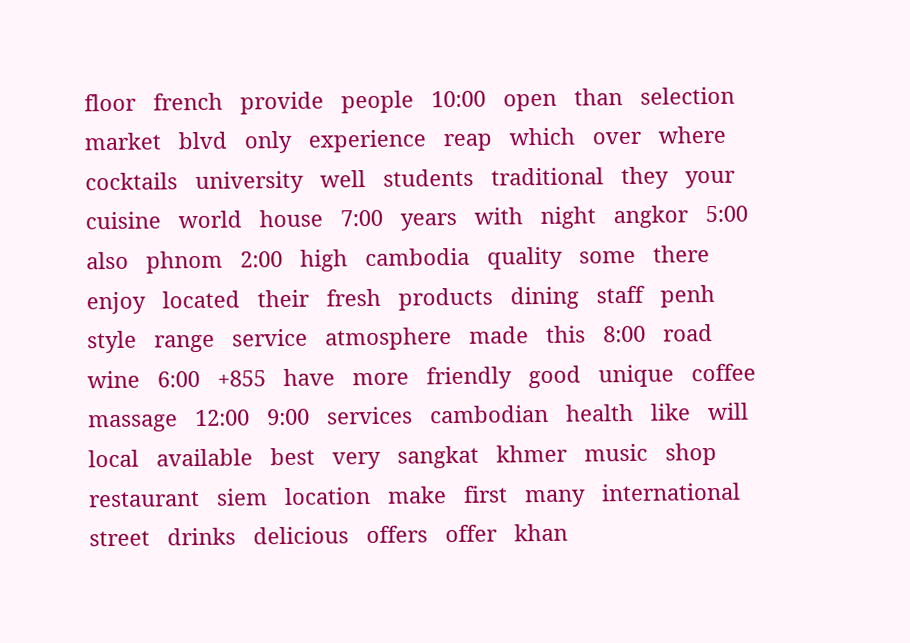floor   french   provide   people   10:00   open   than   selection   market   blvd   only   experience   reap   which   over   where   cocktails   university   well   students   traditional   they   your   cuisine   world   house   7:00   years   with   night   angkor   5:00   also   phnom   2:00   high   cambodia   quality   some   there   enjoy   located   their   fresh   products   dining   staff   penh   style   range   service   atmosphere   made   this   8:00   road   wine   6:00   +855   have   more   friendly   good   unique   coffee   massage   12:00   9:00   services   cambodian   health   like   will   local   available   best   very   sangkat   khmer   music   shop   restaurant   siem   location   make   first   many   international   street   drinks   delicious   offers   offer   khan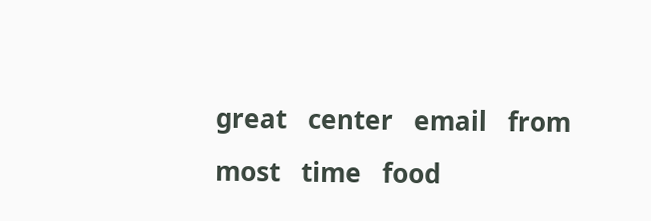great   center   email   from   most   time   food